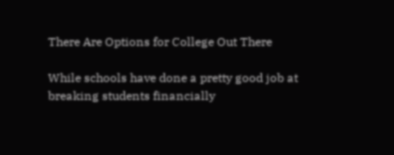There Are Options for College Out There

While schools have done a pretty good job at breaking students financially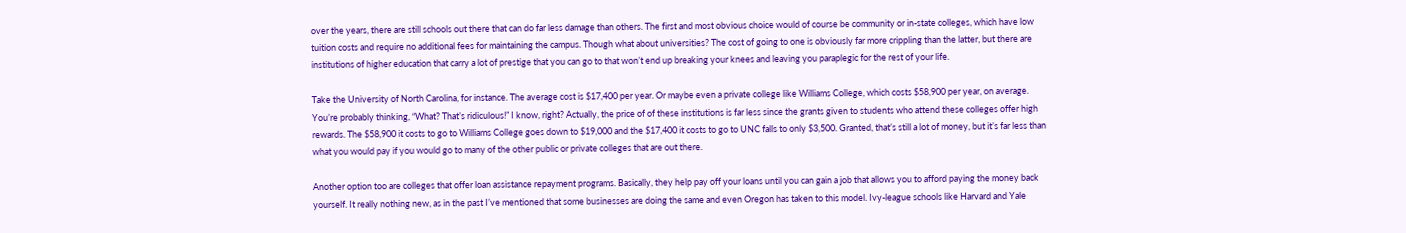over the years, there are still schools out there that can do far less damage than others. The first and most obvious choice would of course be community or in-state colleges, which have low tuition costs and require no additional fees for maintaining the campus. Though what about universities? The cost of going to one is obviously far more crippling than the latter, but there are institutions of higher education that carry a lot of prestige that you can go to that won’t end up breaking your knees and leaving you paraplegic for the rest of your life.

Take the University of North Carolina, for instance. The average cost is $17,400 per year. Or maybe even a private college like Williams College, which costs $58,900 per year, on average. You’re probably thinking, “What? That’s ridiculous!” I know, right? Actually, the price of of these institutions is far less since the grants given to students who attend these colleges offer high rewards. The $58,900 it costs to go to Williams College goes down to $19,000 and the $17,400 it costs to go to UNC falls to only $3,500. Granted, that’s still a lot of money, but it’s far less than what you would pay if you would go to many of the other public or private colleges that are out there.

Another option too are colleges that offer loan assistance repayment programs. Basically, they help pay off your loans until you can gain a job that allows you to afford paying the money back yourself. It really nothing new, as in the past I’ve mentioned that some businesses are doing the same and even Oregon has taken to this model. Ivy-league schools like Harvard and Yale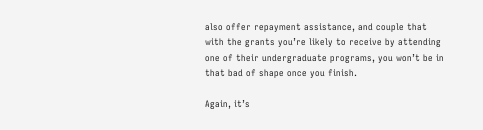also offer repayment assistance, and couple that with the grants you’re likely to receive by attending one of their undergraduate programs, you won’t be in that bad of shape once you finish.

Again, it’s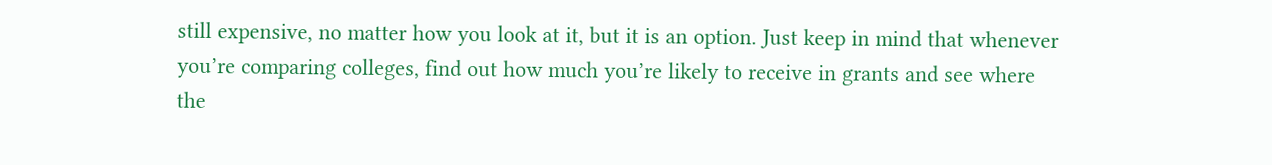still expensive, no matter how you look at it, but it is an option. Just keep in mind that whenever you’re comparing colleges, find out how much you’re likely to receive in grants and see where the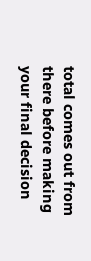total comes out from there before making your final decision